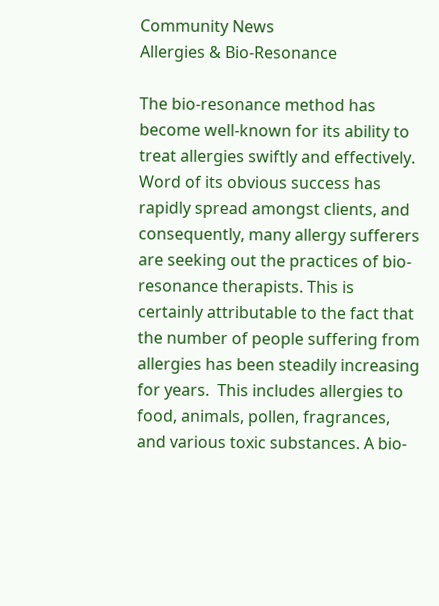Community News
Allergies & Bio-Resonance

The bio-resonance method has become well-known for its ability to treat allergies swiftly and effectively. Word of its obvious success has rapidly spread amongst clients, and consequently, many allergy sufferers are seeking out the practices of bio-resonance therapists. This is certainly attributable to the fact that the number of people suffering from allergies has been steadily increasing for years.  This includes allergies to food, animals, pollen, fragrances, and various toxic substances. A bio-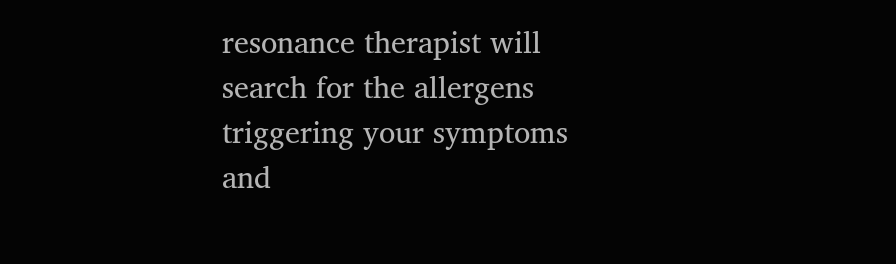resonance therapist will search for the allergens triggering your symptoms and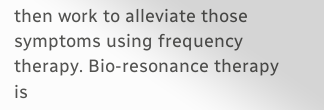then work to alleviate those symptoms using frequency therapy. Bio-resonance therapy is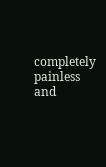completely painless and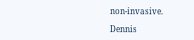non-invasive.

Dennis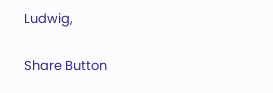Ludwig,

Share Button